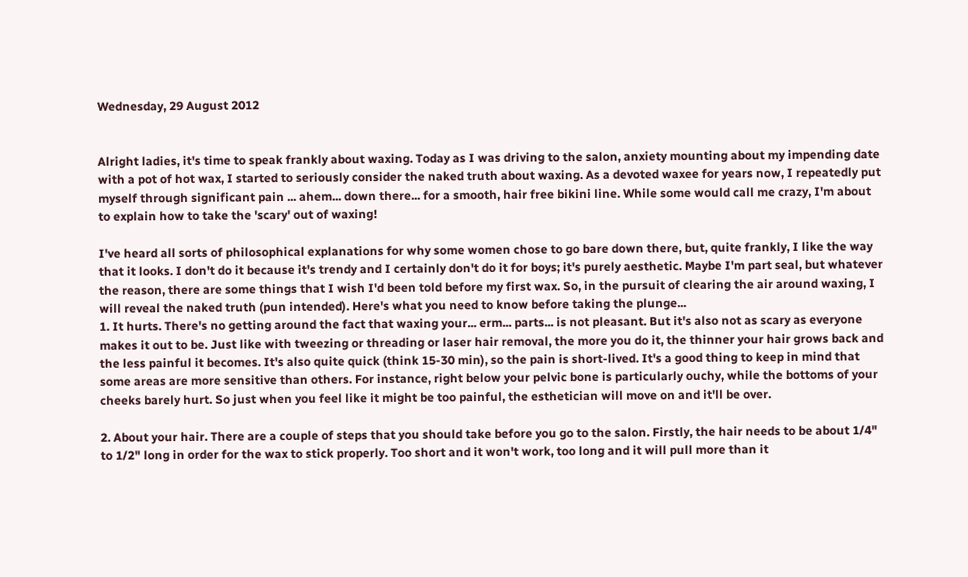Wednesday, 29 August 2012


Alright ladies, it's time to speak frankly about waxing. Today as I was driving to the salon, anxiety mounting about my impending date with a pot of hot wax, I started to seriously consider the naked truth about waxing. As a devoted waxee for years now, I repeatedly put myself through significant pain ... ahem... down there... for a smooth, hair free bikini line. While some would call me crazy, I'm about to explain how to take the 'scary' out of waxing!

I've heard all sorts of philosophical explanations for why some women chose to go bare down there, but, quite frankly, I like the way that it looks. I don't do it because it's trendy and I certainly don't do it for boys; it's purely aesthetic. Maybe I'm part seal, but whatever the reason, there are some things that I wish I'd been told before my first wax. So, in the pursuit of clearing the air around waxing, I will reveal the naked truth (pun intended). Here's what you need to know before taking the plunge...
1. It hurts. There's no getting around the fact that waxing your... erm... parts... is not pleasant. But it's also not as scary as everyone makes it out to be. Just like with tweezing or threading or laser hair removal, the more you do it, the thinner your hair grows back and the less painful it becomes. It's also quite quick (think 15-30 min), so the pain is short-lived. It's a good thing to keep in mind that some areas are more sensitive than others. For instance, right below your pelvic bone is particularly ouchy, while the bottoms of your cheeks barely hurt. So just when you feel like it might be too painful, the esthetician will move on and it'll be over.

2. About your hair. There are a couple of steps that you should take before you go to the salon. Firstly, the hair needs to be about 1/4" to 1/2" long in order for the wax to stick properly. Too short and it won't work, too long and it will pull more than it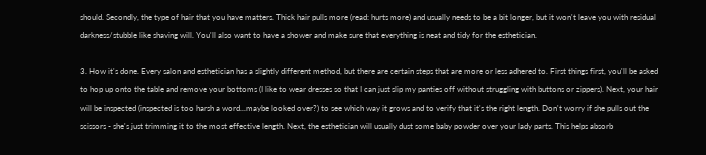should. Secondly, the type of hair that you have matters. Thick hair pulls more (read: hurts more) and usually needs to be a bit longer, but it won't leave you with residual darkness/stubble like shaving will. You'll also want to have a shower and make sure that everything is neat and tidy for the esthetician.

3. How it's done. Every salon and esthetician has a slightly different method, but there are certain steps that are more or less adhered to. First things first, you'll be asked to hop up onto the table and remove your bottoms (I like to wear dresses so that I can just slip my panties off without struggling with buttons or zippers). Next, your hair will be inspected (inspected is too harsh a word...maybe looked over?) to see which way it grows and to verify that it's the right length. Don't worry if she pulls out the scissors - she's just trimming it to the most effective length. Next, the esthetician will usually dust some baby powder over your lady parts. This helps absorb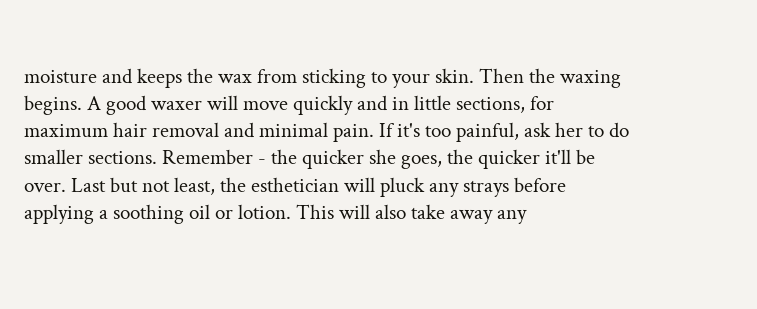moisture and keeps the wax from sticking to your skin. Then the waxing begins. A good waxer will move quickly and in little sections, for maximum hair removal and minimal pain. If it's too painful, ask her to do smaller sections. Remember - the quicker she goes, the quicker it'll be over. Last but not least, the esthetician will pluck any strays before applying a soothing oil or lotion. This will also take away any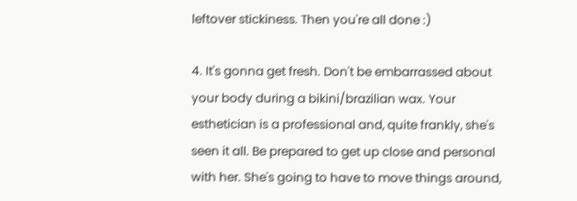leftover stickiness. Then you're all done :)

4. It's gonna get fresh. Don't be embarrassed about your body during a bikini/brazilian wax. Your esthetician is a professional and, quite frankly, she's seen it all. Be prepared to get up close and personal with her. She's going to have to move things around,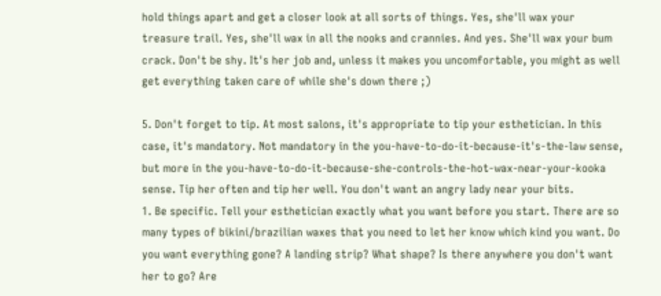hold things apart and get a closer look at all sorts of things. Yes, she'll wax your treasure trail. Yes, she'll wax in all the nooks and crannies. And yes. She'll wax your bum crack. Don't be shy. It's her job and, unless it makes you uncomfortable, you might as well get everything taken care of while she's down there ;)

5. Don't forget to tip. At most salons, it's appropriate to tip your esthetician. In this case, it's mandatory. Not mandatory in the you-have-to-do-it-because-it's-the-law sense, but more in the you-have-to-do-it-because-she-controls-the-hot-wax-near-your-kooka sense. Tip her often and tip her well. You don't want an angry lady near your bits.
1. Be specific. Tell your esthetician exactly what you want before you start. There are so many types of bikini/brazilian waxes that you need to let her know which kind you want. Do you want everything gone? A landing strip? What shape? Is there anywhere you don't want her to go? Are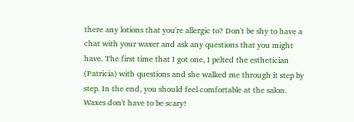there any lotions that you're allergic to? Don't be shy to have a chat with your waxer and ask any questions that you might have. The first time that I got one, I pelted the esthetician (Patricia) with questions and she walked me through it step by step. In the end, you should feel comfortable at the salon. Waxes don't have to be scary!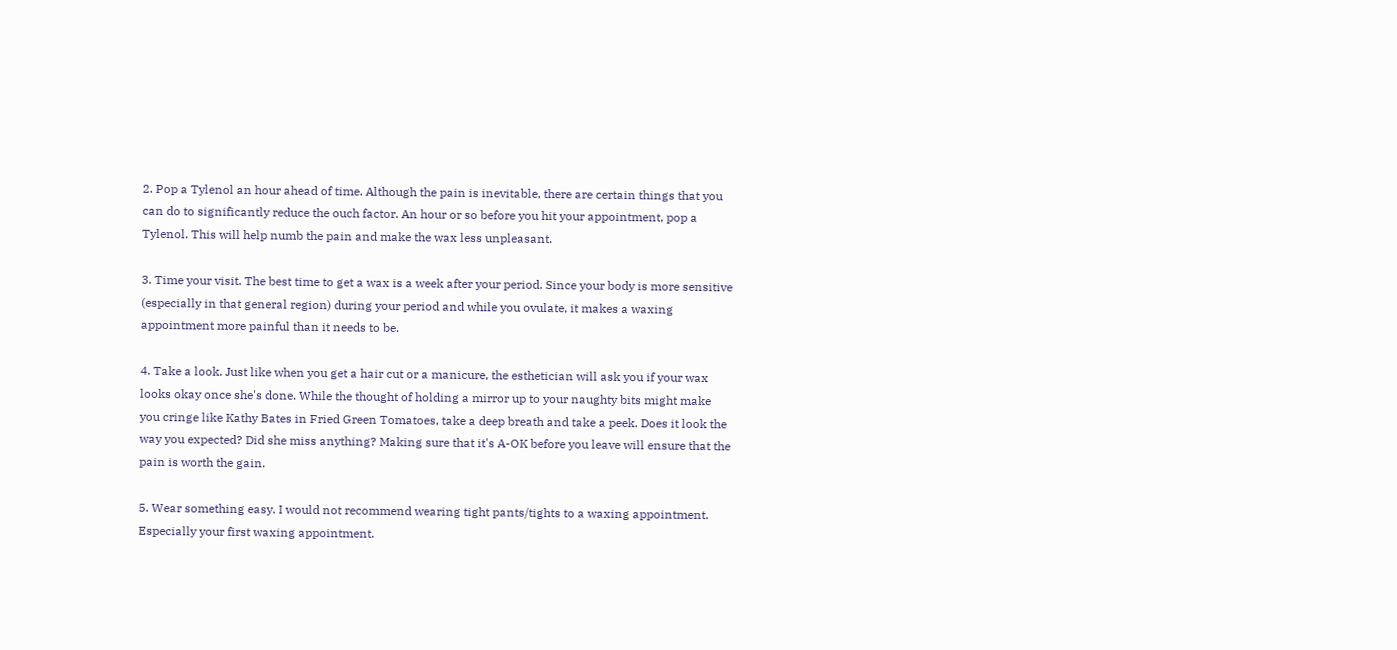2. Pop a Tylenol an hour ahead of time. Although the pain is inevitable, there are certain things that you can do to significantly reduce the ouch factor. An hour or so before you hit your appointment, pop a Tylenol. This will help numb the pain and make the wax less unpleasant.

3. Time your visit. The best time to get a wax is a week after your period. Since your body is more sensitive (especially in that general region) during your period and while you ovulate, it makes a waxing appointment more painful than it needs to be.

4. Take a look. Just like when you get a hair cut or a manicure, the esthetician will ask you if your wax looks okay once she's done. While the thought of holding a mirror up to your naughty bits might make you cringe like Kathy Bates in Fried Green Tomatoes, take a deep breath and take a peek. Does it look the way you expected? Did she miss anything? Making sure that it's A-OK before you leave will ensure that the pain is worth the gain.

5. Wear something easy. I would not recommend wearing tight pants/tights to a waxing appointment. Especially your first waxing appointment.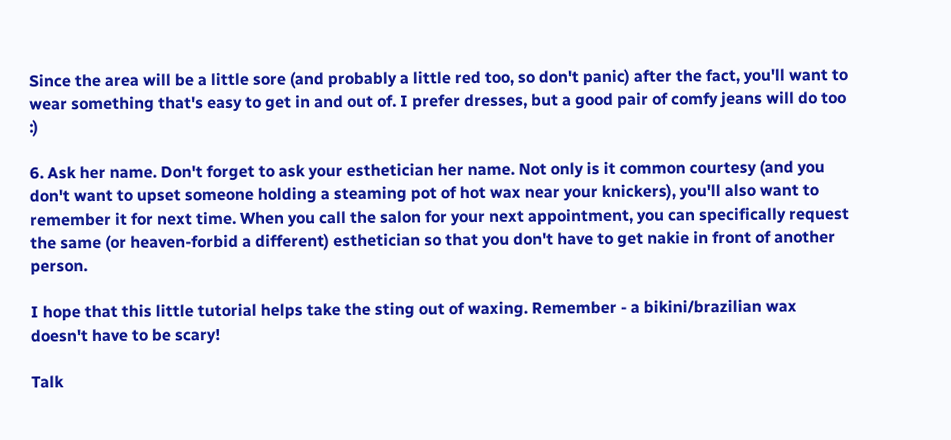Since the area will be a little sore (and probably a little red too, so don't panic) after the fact, you'll want to wear something that's easy to get in and out of. I prefer dresses, but a good pair of comfy jeans will do too :)

6. Ask her name. Don't forget to ask your esthetician her name. Not only is it common courtesy (and you don't want to upset someone holding a steaming pot of hot wax near your knickers), you'll also want to remember it for next time. When you call the salon for your next appointment, you can specifically request the same (or heaven-forbid a different) esthetician so that you don't have to get nakie in front of another person.

I hope that this little tutorial helps take the sting out of waxing. Remember - a bikini/brazilian wax doesn't have to be scary!

Talk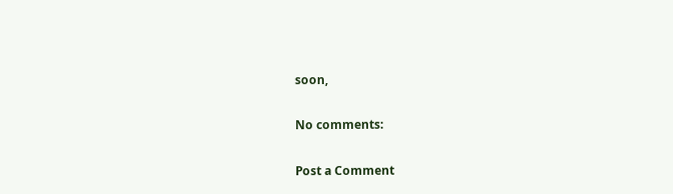soon,

No comments:

Post a Comment